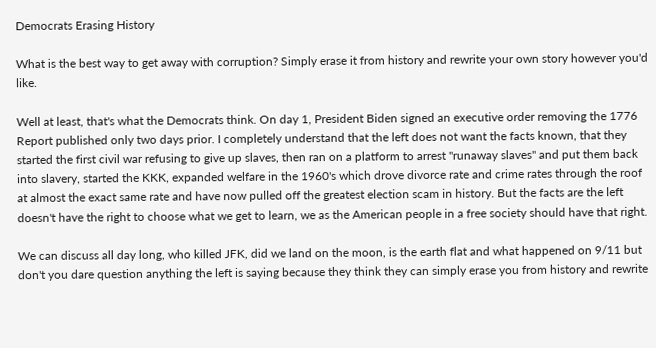Democrats Erasing History

What is the best way to get away with corruption? Simply erase it from history and rewrite your own story however you'd like.

Well at least, that's what the Democrats think. On day 1, President Biden signed an executive order removing the 1776 Report published only two days prior. I completely understand that the left does not want the facts known, that they started the first civil war refusing to give up slaves, then ran on a platform to arrest "runaway slaves" and put them back into slavery, started the KKK, expanded welfare in the 1960's which drove divorce rate and crime rates through the roof at almost the exact same rate and have now pulled off the greatest election scam in history. But the facts are the left doesn't have the right to choose what we get to learn, we as the American people in a free society should have that right.

We can discuss all day long, who killed JFK, did we land on the moon, is the earth flat and what happened on 9/11 but don't you dare question anything the left is saying because they think they can simply erase you from history and rewrite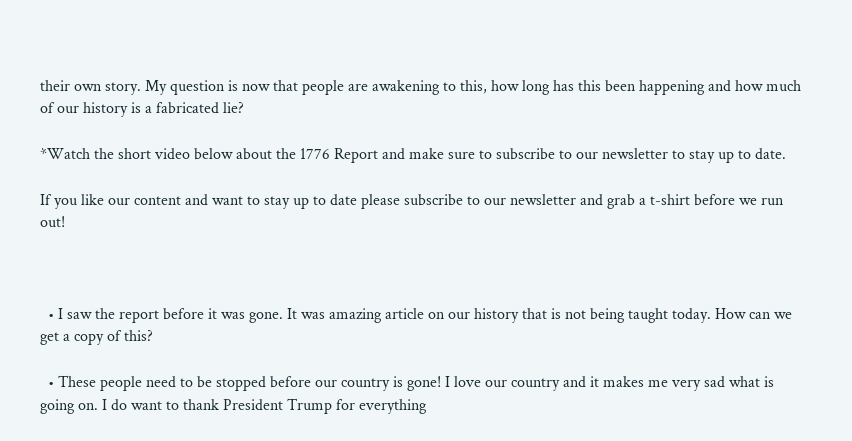their own story. My question is now that people are awakening to this, how long has this been happening and how much of our history is a fabricated lie?

*Watch the short video below about the 1776 Report and make sure to subscribe to our newsletter to stay up to date.

If you like our content and want to stay up to date please subscribe to our newsletter and grab a t-shirt before we run out!



  • I saw the report before it was gone. It was amazing article on our history that is not being taught today. How can we get a copy of this?

  • These people need to be stopped before our country is gone! I love our country and it makes me very sad what is going on. I do want to thank President Trump for everything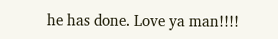he has done. Love ya man!!!!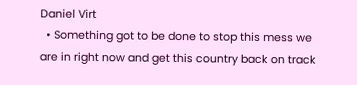Daniel Virt
  • Something got to be done to stop this mess we are in right now and get this country back on track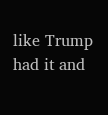like Trump had it and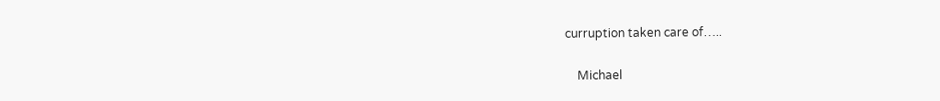curruption taken care of…..

    Michael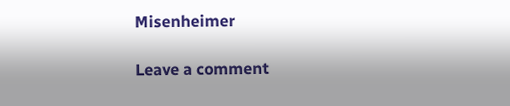Misenheimer

Leave a comment